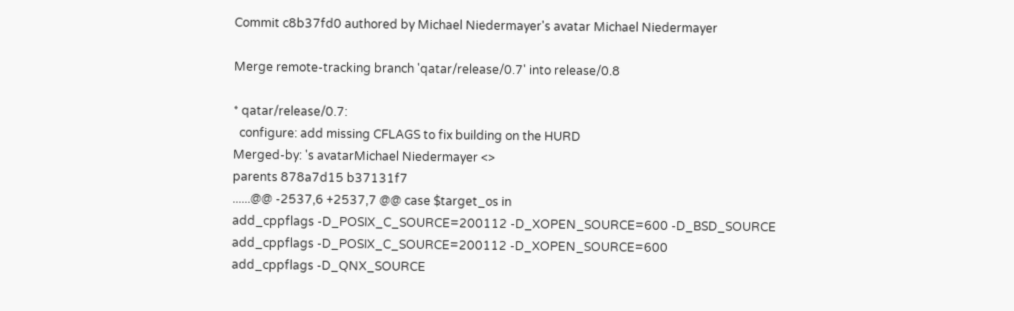Commit c8b37fd0 authored by Michael Niedermayer's avatar Michael Niedermayer

Merge remote-tracking branch 'qatar/release/0.7' into release/0.8

* qatar/release/0.7:
  configure: add missing CFLAGS to fix building on the HURD
Merged-by: 's avatarMichael Niedermayer <>
parents 878a7d15 b37131f7
......@@ -2537,6 +2537,7 @@ case $target_os in
add_cppflags -D_POSIX_C_SOURCE=200112 -D_XOPEN_SOURCE=600 -D_BSD_SOURCE
add_cppflags -D_POSIX_C_SOURCE=200112 -D_XOPEN_SOURCE=600
add_cppflags -D_QNX_SOURCE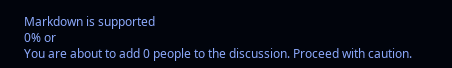Markdown is supported
0% or
You are about to add 0 people to the discussion. Proceed with caution.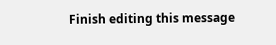Finish editing this message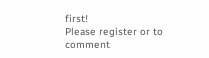first!
Please register or to comment